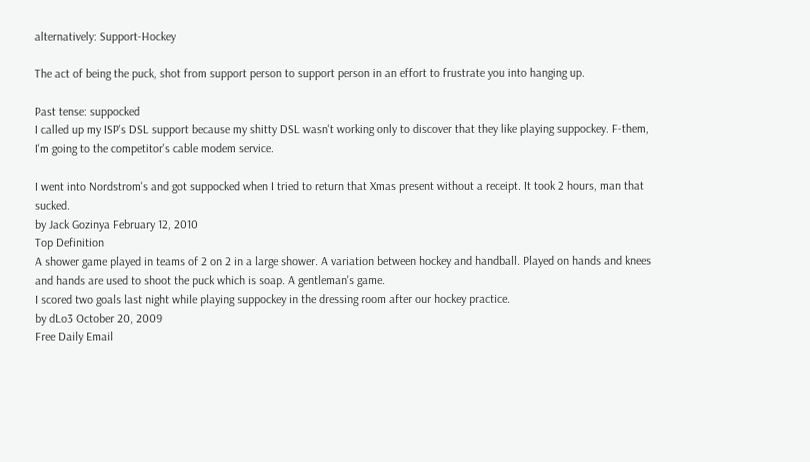alternatively: Support-Hockey

The act of being the puck, shot from support person to support person in an effort to frustrate you into hanging up.

Past tense: suppocked
I called up my ISP's DSL support because my shitty DSL wasn't working only to discover that they like playing suppockey. F-them, I'm going to the competitor's cable modem service.

I went into Nordstrom's and got suppocked when I tried to return that Xmas present without a receipt. It took 2 hours, man that sucked.
by Jack Gozinya February 12, 2010
Top Definition
A shower game played in teams of 2 on 2 in a large shower. A variation between hockey and handball. Played on hands and knees and hands are used to shoot the puck which is soap. A gentleman's game.
I scored two goals last night while playing suppockey in the dressing room after our hockey practice.
by dLo3 October 20, 2009
Free Daily Email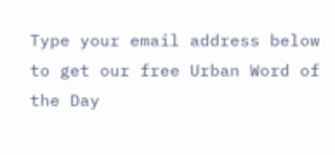Type your email address below to get our free Urban Word of the Day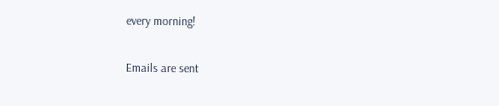every morning!

Emails are sent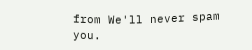from We'll never spam you.